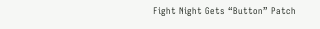Fight Night Gets “Button” Patch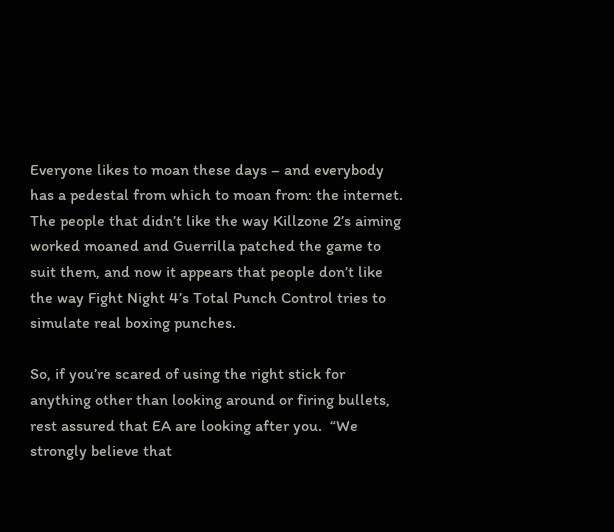Everyone likes to moan these days – and everybody has a pedestal from which to moan from: the internet.  The people that didn’t like the way Killzone 2’s aiming worked moaned and Guerrilla patched the game to suit them, and now it appears that people don’t like the way Fight Night 4’s Total Punch Control tries to simulate real boxing punches.

So, if you’re scared of using the right stick for anything other than looking around or firing bullets, rest assured that EA are looking after you.  “We strongly believe that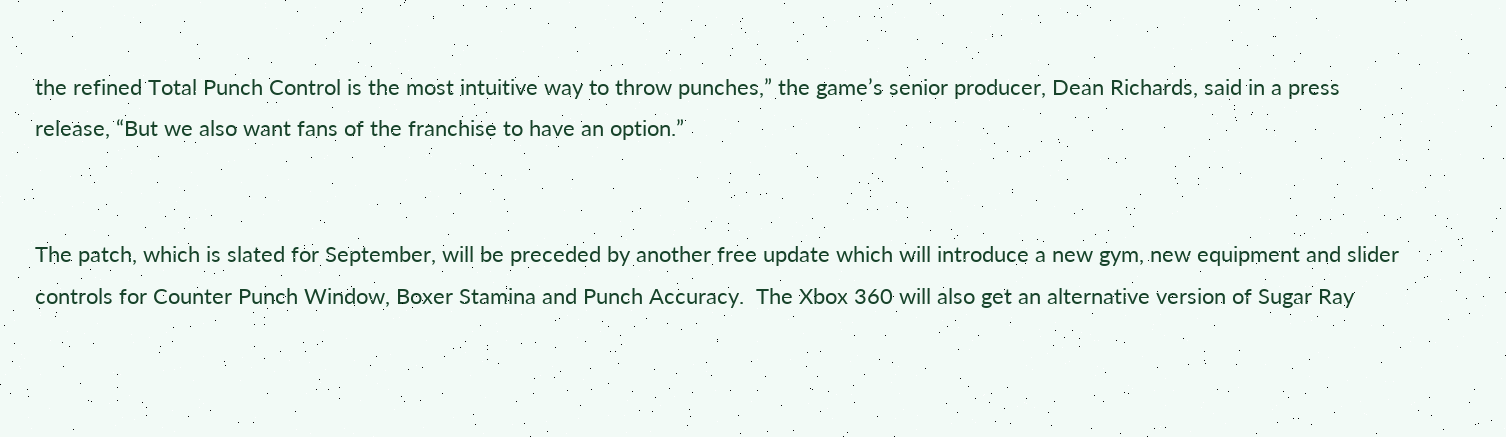the refined Total Punch Control is the most intuitive way to throw punches,” the game’s senior producer, Dean Richards, said in a press release, “But we also want fans of the franchise to have an option.”


The patch, which is slated for September, will be preceded by another free update which will introduce a new gym, new equipment and slider controls for Counter Punch Window, Boxer Stamina and Punch Accuracy.  The Xbox 360 will also get an alternative version of Sugar Ray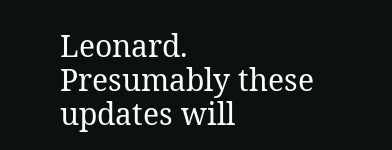Leonard.  Presumably these updates will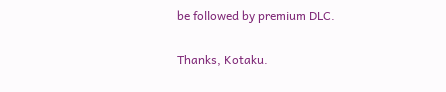be followed by premium DLC.

Thanks, Kotaku.